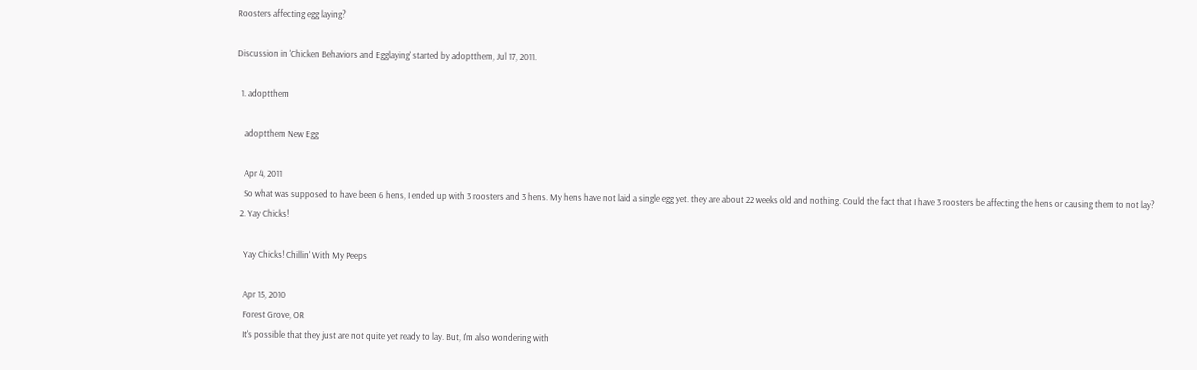Roosters affecting egg laying?

Discussion in 'Chicken Behaviors and Egglaying' started by adoptthem, Jul 17, 2011.

  1. adoptthem

    adoptthem New Egg

    Apr 4, 2011
    So what was supposed to have been 6 hens, I ended up with 3 roosters and 3 hens. My hens have not laid a single egg yet. they are about 22 weeks old and nothing. Could the fact that I have 3 roosters be affecting the hens or causing them to not lay?
  2. Yay Chicks!

    Yay Chicks! Chillin' With My Peeps

    Apr 15, 2010
    Forest Grove, OR
    It's possible that they just are not quite yet ready to lay. But, I'm also wondering with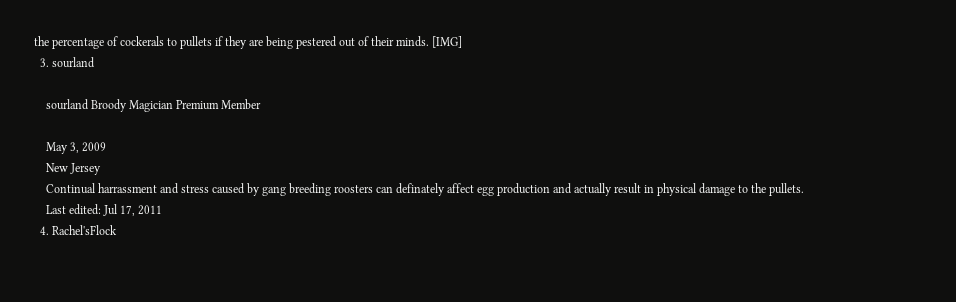the percentage of cockerals to pullets if they are being pestered out of their minds. [IMG]
  3. sourland

    sourland Broody Magician Premium Member

    May 3, 2009
    New Jersey
    Continual harrassment and stress caused by gang breeding roosters can definately affect egg production and actually result in physical damage to the pullets.
    Last edited: Jul 17, 2011
  4. Rachel'sFlock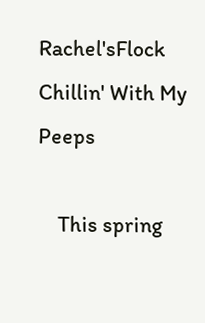Rachel'sFlock Chillin' With My Peeps

    This spring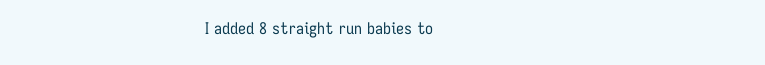I added 8 straight run babies to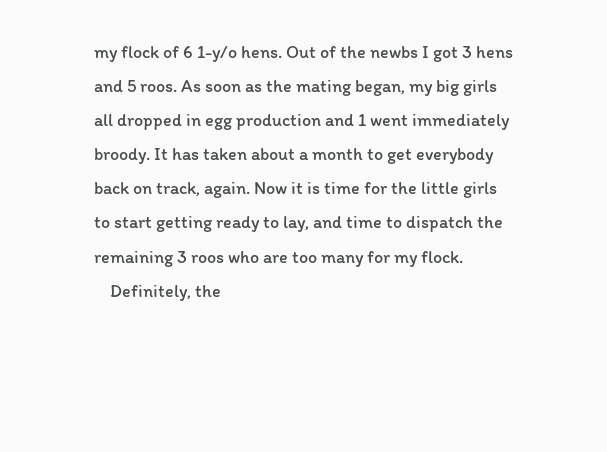my flock of 6 1-y/o hens. Out of the newbs I got 3 hens and 5 roos. As soon as the mating began, my big girls all dropped in egg production and 1 went immediately broody. It has taken about a month to get everybody back on track, again. Now it is time for the little girls to start getting ready to lay, and time to dispatch the remaining 3 roos who are too many for my flock.
    Definitely, the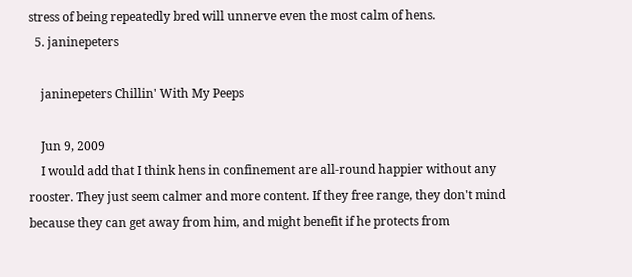stress of being repeatedly bred will unnerve even the most calm of hens.
  5. janinepeters

    janinepeters Chillin' With My Peeps

    Jun 9, 2009
    I would add that I think hens in confinement are all-round happier without any rooster. They just seem calmer and more content. If they free range, they don't mind because they can get away from him, and might benefit if he protects from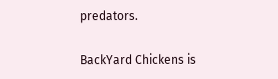predators.

BackYard Chickens is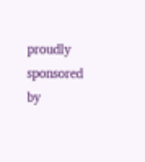proudly sponsored by